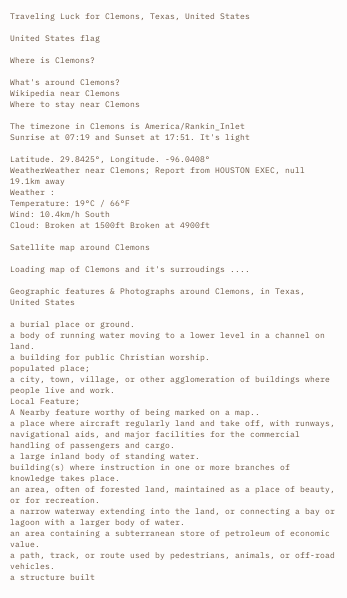Traveling Luck for Clemons, Texas, United States

United States flag

Where is Clemons?

What's around Clemons?
Wikipedia near Clemons
Where to stay near Clemons

The timezone in Clemons is America/Rankin_Inlet
Sunrise at 07:19 and Sunset at 17:51. It's light

Latitude. 29.8425°, Longitude. -96.0408°
WeatherWeather near Clemons; Report from HOUSTON EXEC, null 19.1km away
Weather :
Temperature: 19°C / 66°F
Wind: 10.4km/h South
Cloud: Broken at 1500ft Broken at 4900ft

Satellite map around Clemons

Loading map of Clemons and it's surroudings ....

Geographic features & Photographs around Clemons, in Texas, United States

a burial place or ground.
a body of running water moving to a lower level in a channel on land.
a building for public Christian worship.
populated place;
a city, town, village, or other agglomeration of buildings where people live and work.
Local Feature;
A Nearby feature worthy of being marked on a map..
a place where aircraft regularly land and take off, with runways, navigational aids, and major facilities for the commercial handling of passengers and cargo.
a large inland body of standing water.
building(s) where instruction in one or more branches of knowledge takes place.
an area, often of forested land, maintained as a place of beauty, or for recreation.
a narrow waterway extending into the land, or connecting a bay or lagoon with a larger body of water.
an area containing a subterranean store of petroleum of economic value.
a path, track, or route used by pedestrians, animals, or off-road vehicles.
a structure built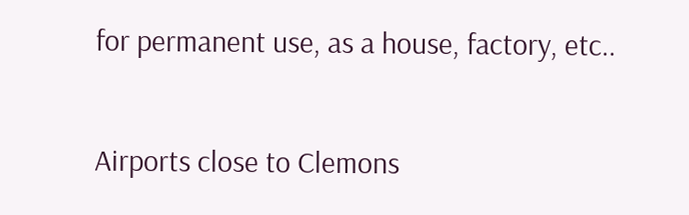for permanent use, as a house, factory, etc..

Airports close to Clemons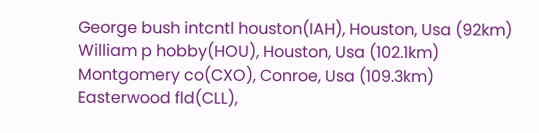George bush intcntl houston(IAH), Houston, Usa (92km)
William p hobby(HOU), Houston, Usa (102.1km)
Montgomery co(CXO), Conroe, Usa (109.3km)
Easterwood fld(CLL),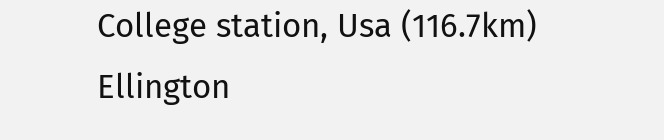College station, Usa (116.7km)
Ellington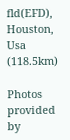fld(EFD), Houston, Usa (118.5km)

Photos provided by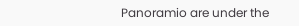Panoramio are under the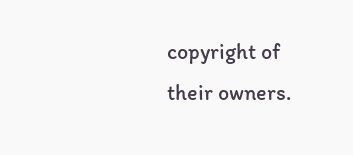copyright of their owners.